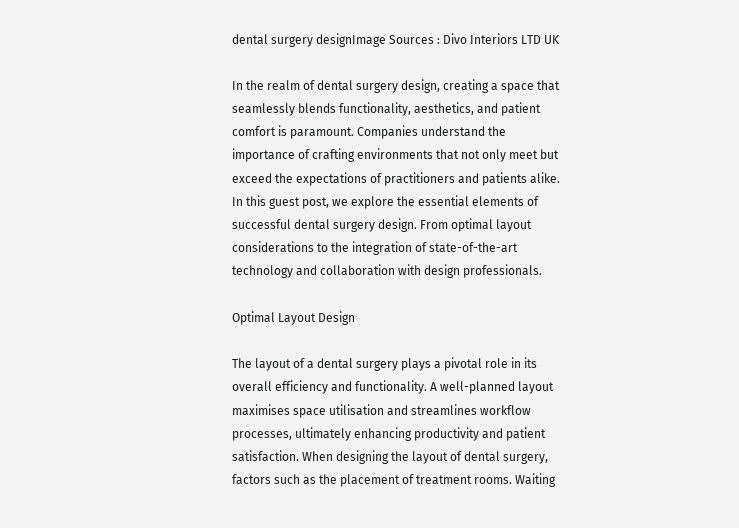dental surgery designImage Sources : Divo Interiors LTD UK

In the realm of dental surgery design, creating a space that seamlessly blends functionality, aesthetics, and patient comfort is paramount. Companies understand the importance of crafting environments that not only meet but exceed the expectations of practitioners and patients alike. In this guest post, we explore the essential elements of successful dental surgery design. From optimal layout considerations to the integration of state-of-the-art technology and collaboration with design professionals.

Optimal Layout Design

The layout of a dental surgery plays a pivotal role in its overall efficiency and functionality. A well-planned layout maximises space utilisation and streamlines workflow processes, ultimately enhancing productivity and patient satisfaction. When designing the layout of dental surgery, factors such as the placement of treatment rooms. Waiting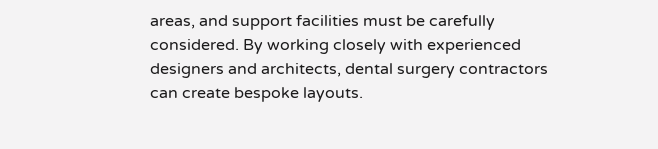areas, and support facilities must be carefully considered. By working closely with experienced designers and architects, dental surgery contractors can create bespoke layouts.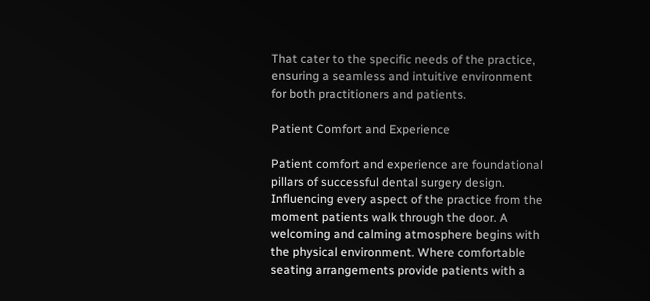That cater to the specific needs of the practice, ensuring a seamless and intuitive environment for both practitioners and patients.

Patient Comfort and Experience

Patient comfort and experience are foundational pillars of successful dental surgery design. Influencing every aspect of the practice from the moment patients walk through the door. A welcoming and calming atmosphere begins with the physical environment. Where comfortable seating arrangements provide patients with a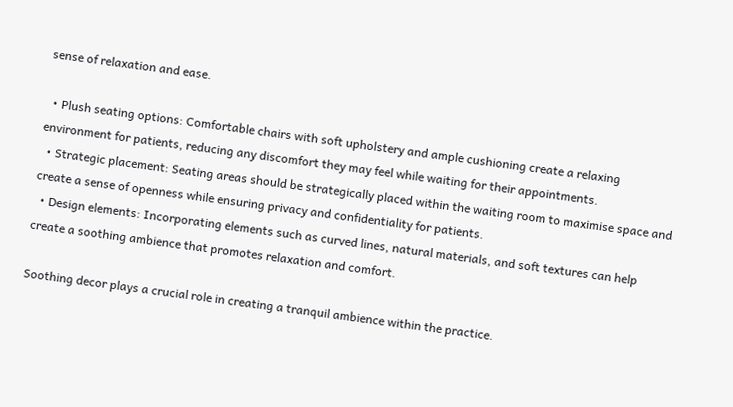sense of relaxation and ease.

  • Plush seating options: Comfortable chairs with soft upholstery and ample cushioning create a relaxing environment for patients, reducing any discomfort they may feel while waiting for their appointments.
  • Strategic placement: Seating areas should be strategically placed within the waiting room to maximise space and create a sense of openness while ensuring privacy and confidentiality for patients.
  • Design elements: Incorporating elements such as curved lines, natural materials, and soft textures can help create a soothing ambience that promotes relaxation and comfort.

Soothing decor plays a crucial role in creating a tranquil ambience within the practice.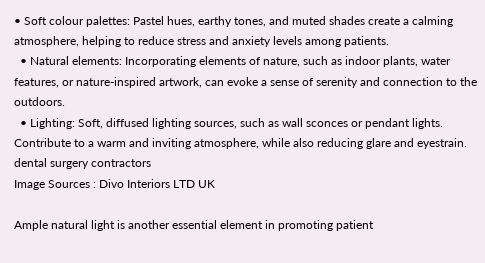• Soft colour palettes: Pastel hues, earthy tones, and muted shades create a calming atmosphere, helping to reduce stress and anxiety levels among patients.
  • Natural elements: Incorporating elements of nature, such as indoor plants, water features, or nature-inspired artwork, can evoke a sense of serenity and connection to the outdoors.
  • Lighting: Soft, diffused lighting sources, such as wall sconces or pendant lights. Contribute to a warm and inviting atmosphere, while also reducing glare and eyestrain.
dental surgery contractors
Image Sources : Divo Interiors LTD UK

Ample natural light is another essential element in promoting patient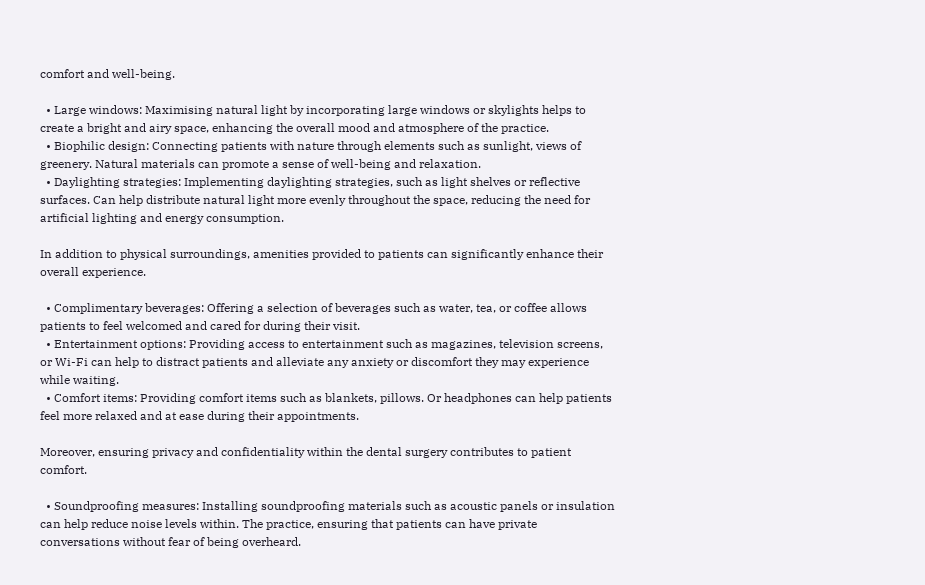comfort and well-being.

  • Large windows: Maximising natural light by incorporating large windows or skylights helps to create a bright and airy space, enhancing the overall mood and atmosphere of the practice.
  • Biophilic design: Connecting patients with nature through elements such as sunlight, views of greenery. Natural materials can promote a sense of well-being and relaxation.
  • Daylighting strategies: Implementing daylighting strategies, such as light shelves or reflective surfaces. Can help distribute natural light more evenly throughout the space, reducing the need for artificial lighting and energy consumption.

In addition to physical surroundings, amenities provided to patients can significantly enhance their overall experience.

  • Complimentary beverages: Offering a selection of beverages such as water, tea, or coffee allows patients to feel welcomed and cared for during their visit.
  • Entertainment options: Providing access to entertainment such as magazines, television screens, or Wi-Fi can help to distract patients and alleviate any anxiety or discomfort they may experience while waiting.
  • Comfort items: Providing comfort items such as blankets, pillows. Or headphones can help patients feel more relaxed and at ease during their appointments.

Moreover, ensuring privacy and confidentiality within the dental surgery contributes to patient comfort.

  • Soundproofing measures: Installing soundproofing materials such as acoustic panels or insulation can help reduce noise levels within. The practice, ensuring that patients can have private conversations without fear of being overheard.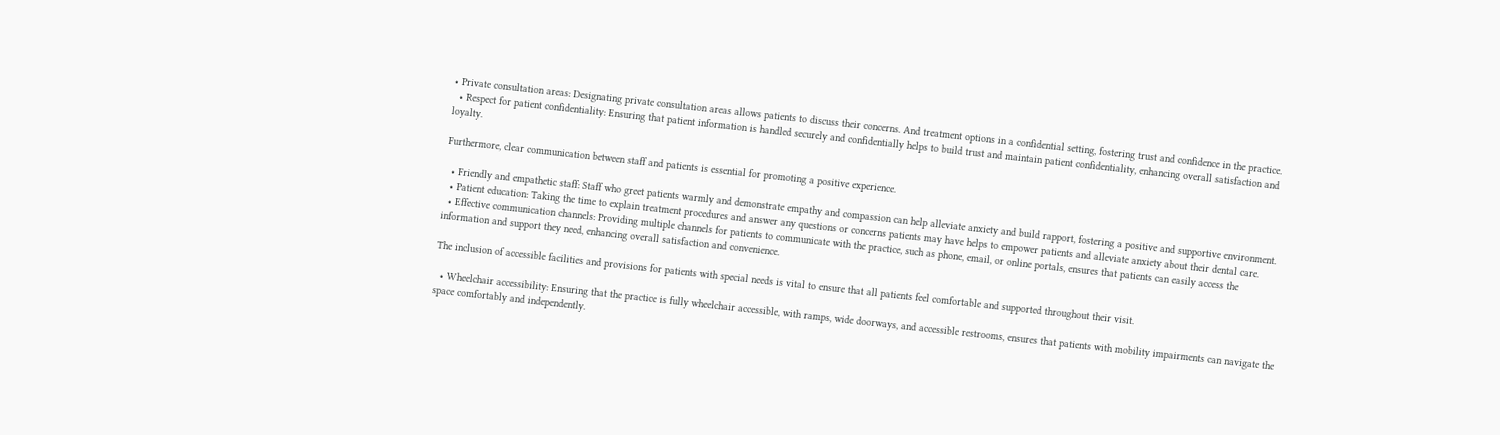• Private consultation areas: Designating private consultation areas allows patients to discuss their concerns. And treatment options in a confidential setting, fostering trust and confidence in the practice.
  • Respect for patient confidentiality: Ensuring that patient information is handled securely and confidentially helps to build trust and maintain patient confidentiality, enhancing overall satisfaction and loyalty.

Furthermore, clear communication between staff and patients is essential for promoting a positive experience.

  • Friendly and empathetic staff: Staff who greet patients warmly and demonstrate empathy and compassion can help alleviate anxiety and build rapport, fostering a positive and supportive environment.
  • Patient education: Taking the time to explain treatment procedures and answer any questions or concerns patients may have helps to empower patients and alleviate anxiety about their dental care.
  • Effective communication channels: Providing multiple channels for patients to communicate with the practice, such as phone, email, or online portals, ensures that patients can easily access the information and support they need, enhancing overall satisfaction and convenience.

The inclusion of accessible facilities and provisions for patients with special needs is vital to ensure that all patients feel comfortable and supported throughout their visit.

  • Wheelchair accessibility: Ensuring that the practice is fully wheelchair accessible, with ramps, wide doorways, and accessible restrooms, ensures that patients with mobility impairments can navigate the space comfortably and independently.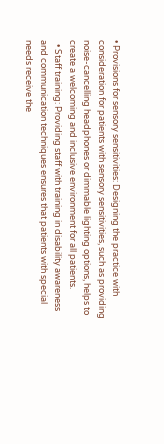• Provisions for sensory sensitivities: Designing the practice with consideration for patients with sensory sensitivities, such as providing noise-cancelling headphones or dimmable lighting options, helps to create a welcoming and inclusive environment for all patients.
  • Staff training: Providing staff with training in disability awareness and communication techniques ensures that patients with special needs receive the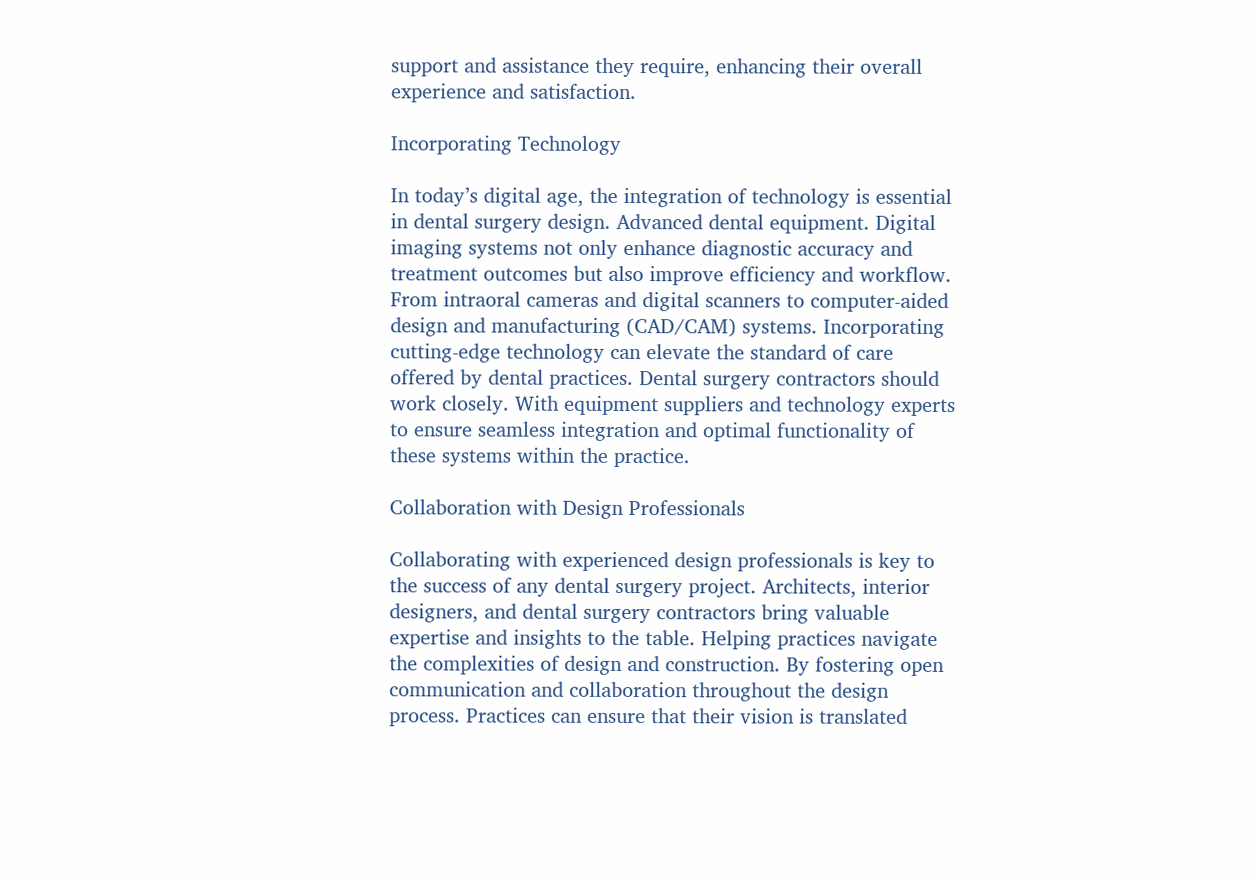support and assistance they require, enhancing their overall experience and satisfaction.

Incorporating Technology

In today’s digital age, the integration of technology is essential in dental surgery design. Advanced dental equipment. Digital imaging systems not only enhance diagnostic accuracy and treatment outcomes but also improve efficiency and workflow. From intraoral cameras and digital scanners to computer-aided design and manufacturing (CAD/CAM) systems. Incorporating cutting-edge technology can elevate the standard of care offered by dental practices. Dental surgery contractors should work closely. With equipment suppliers and technology experts to ensure seamless integration and optimal functionality of these systems within the practice.

Collaboration with Design Professionals

Collaborating with experienced design professionals is key to the success of any dental surgery project. Architects, interior designers, and dental surgery contractors bring valuable expertise and insights to the table. Helping practices navigate the complexities of design and construction. By fostering open communication and collaboration throughout the design process. Practices can ensure that their vision is translated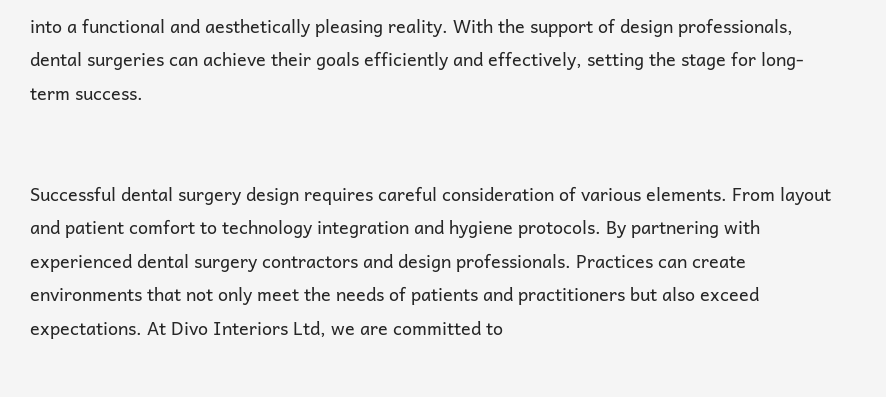into a functional and aesthetically pleasing reality. With the support of design professionals, dental surgeries can achieve their goals efficiently and effectively, setting the stage for long-term success.


Successful dental surgery design requires careful consideration of various elements. From layout and patient comfort to technology integration and hygiene protocols. By partnering with experienced dental surgery contractors and design professionals. Practices can create environments that not only meet the needs of patients and practitioners but also exceed expectations. At Divo Interiors Ltd, we are committed to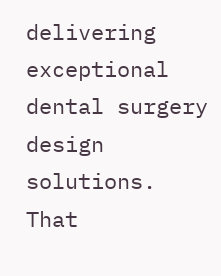delivering exceptional dental surgery design solutions. That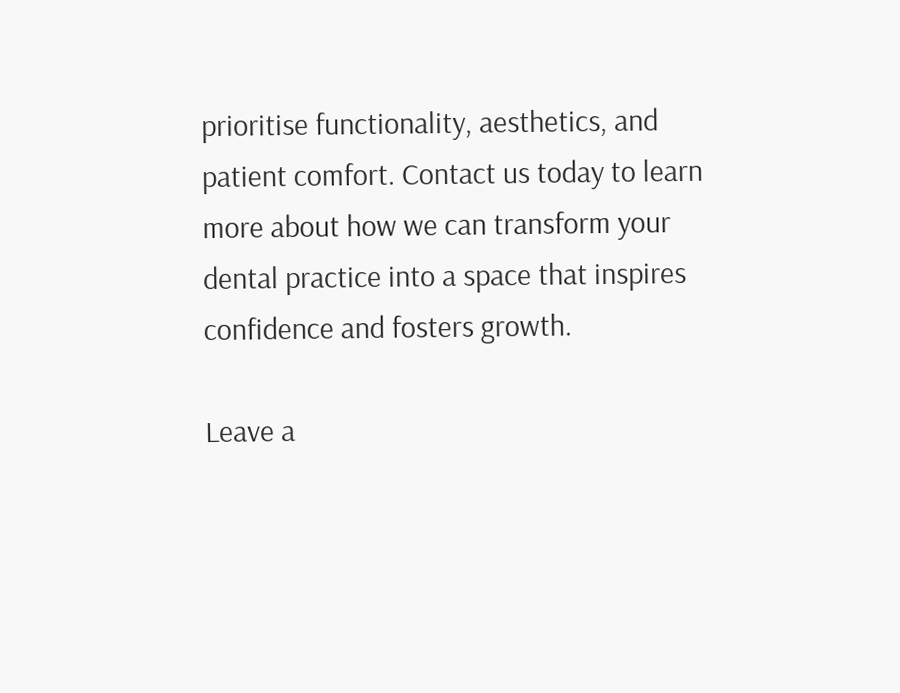prioritise functionality, aesthetics, and patient comfort. Contact us today to learn more about how we can transform your dental practice into a space that inspires confidence and fosters growth.

Leave a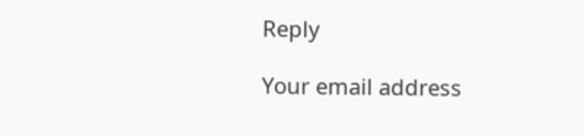Reply

Your email address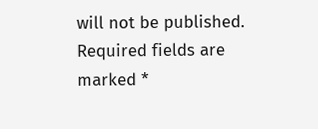will not be published. Required fields are marked *